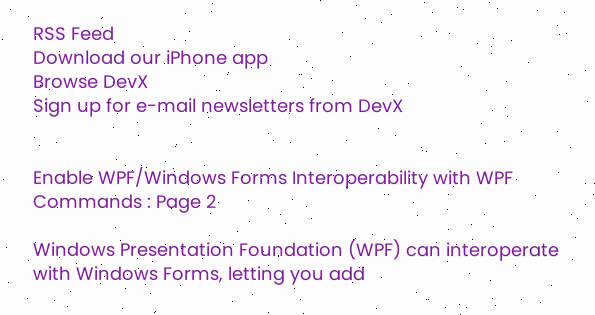RSS Feed
Download our iPhone app
Browse DevX
Sign up for e-mail newsletters from DevX


Enable WPF/Windows Forms Interoperability with WPF Commands : Page 2

Windows Presentation Foundation (WPF) can interoperate with Windows Forms, letting you add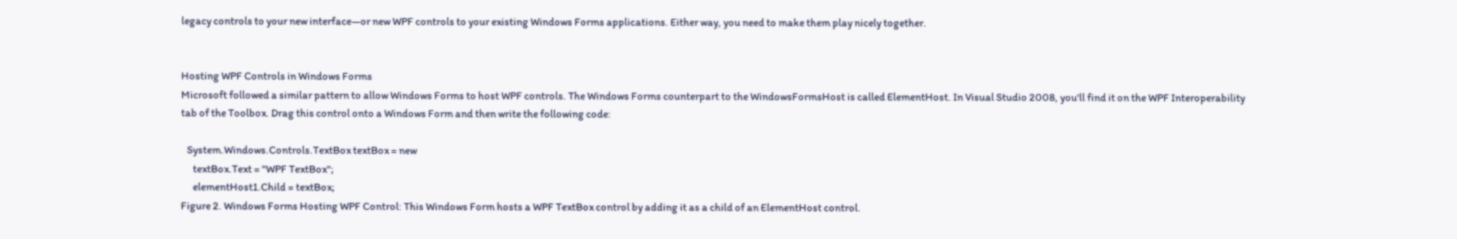legacy controls to your new interface—or new WPF controls to your existing Windows Forms applications. Either way, you need to make them play nicely together.


Hosting WPF Controls in Windows Forms
Microsoft followed a similar pattern to allow Windows Forms to host WPF controls. The Windows Forms counterpart to the WindowsFormsHost is called ElementHost. In Visual Studio 2008, you'll find it on the WPF Interoperability tab of the Toolbox. Drag this control onto a Windows Form and then write the following code:

   System.Windows.Controls.TextBox textBox = new
      textBox.Text = "WPF TextBox";
      elementHost1.Child = textBox;
Figure 2. Windows Forms Hosting WPF Control: This Windows Form hosts a WPF TextBox control by adding it as a child of an ElementHost control.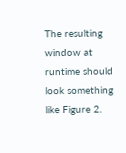The resulting window at runtime should look something like Figure 2.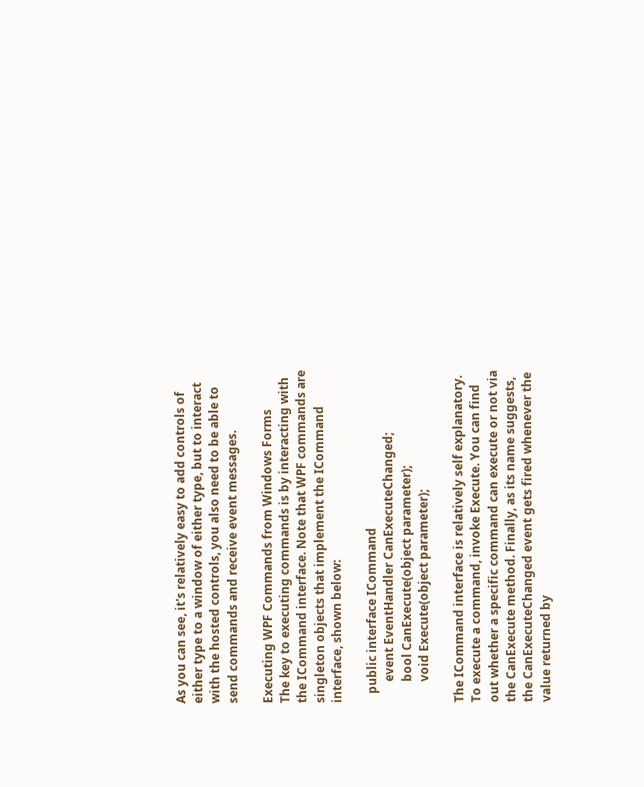As you can see, it's relatively easy to add controls of either type to a window of either type, but to interact with the hosted controls, you also need to be able to send commands and receive event messages.

Executing WPF Commands from Windows Forms
The key to executing commands is by interacting with the ICommand interface. Note that WPF commands are singleton objects that implement the ICommand interface, shown below:

   public interface ICommand
       event EventHandler CanExecuteChanged;
       bool CanExecute(object parameter);
       void Execute(object parameter);

The ICommand interface is relatively self explanatory. To execute a command, invoke Execute. You can find out whether a specific command can execute or not via the CanExecute method. Finally, as its name suggests, the CanExecuteChanged event gets fired whenever the value returned by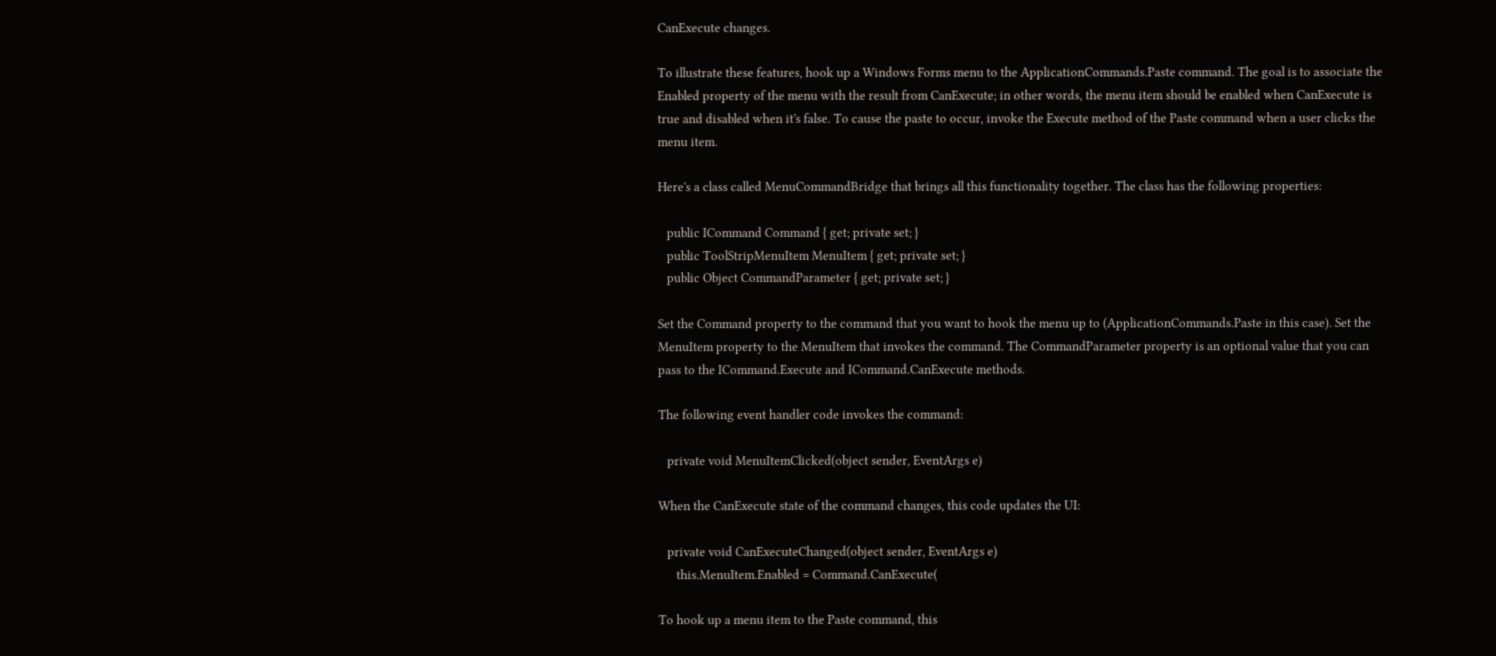CanExecute changes.

To illustrate these features, hook up a Windows Forms menu to the ApplicationCommands.Paste command. The goal is to associate the Enabled property of the menu with the result from CanExecute; in other words, the menu item should be enabled when CanExecute is true and disabled when it's false. To cause the paste to occur, invoke the Execute method of the Paste command when a user clicks the menu item.

Here's a class called MenuCommandBridge that brings all this functionality together. The class has the following properties:

   public ICommand Command { get; private set; }
   public ToolStripMenuItem MenuItem { get; private set; }
   public Object CommandParameter { get; private set; }

Set the Command property to the command that you want to hook the menu up to (ApplicationCommands.Paste in this case). Set the MenuItem property to the MenuItem that invokes the command. The CommandParameter property is an optional value that you can pass to the ICommand.Execute and ICommand.CanExecute methods.

The following event handler code invokes the command:

   private void MenuItemClicked(object sender, EventArgs e)

When the CanExecute state of the command changes, this code updates the UI:

   private void CanExecuteChanged(object sender, EventArgs e)
      this.MenuItem.Enabled = Command.CanExecute(

To hook up a menu item to the Paste command, this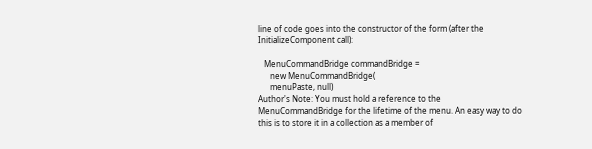line of code goes into the constructor of the form (after the InitializeComponent call):

   MenuCommandBridge commandBridge =
      new MenuCommandBridge(
      menuPaste, null)
Author's Note: You must hold a reference to the MenuCommandBridge for the lifetime of the menu. An easy way to do this is to store it in a collection as a member of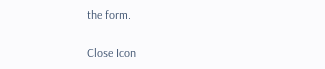the form.

Close Icon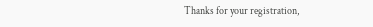Thanks for your registration,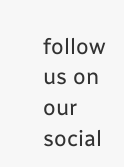follow us on our social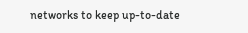networks to keep up-to-date